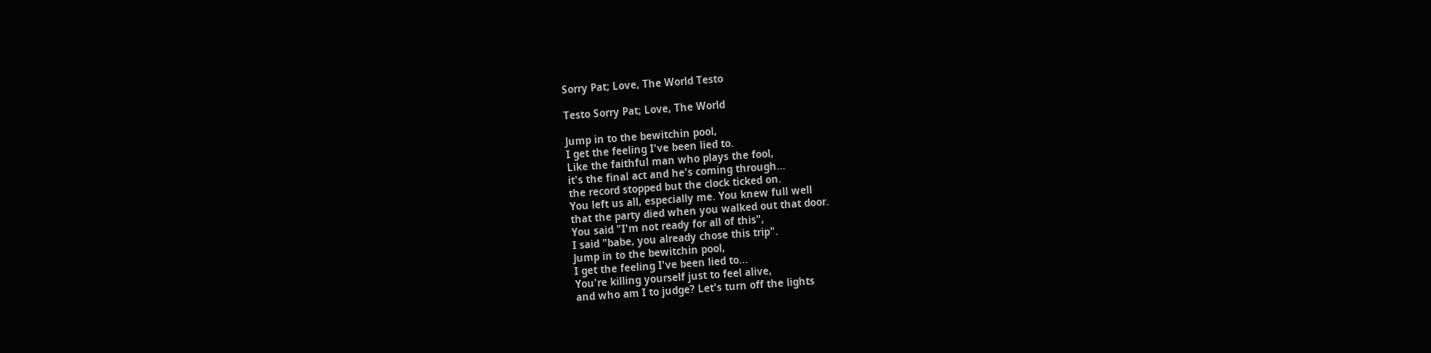Sorry Pat; Love, The World Testo

Testo Sorry Pat; Love, The World

Jump in to the bewitchin pool,
I get the feeling I've been lied to.
Like the faithful man who plays the fool,
it's the final act and he's coming through...
the record stopped but the clock ticked on.
You left us all, especially me. You knew full well
that the party died when you walked out that door.
You said "I'm not ready for all of this",
I said "babe, you already chose this trip".
Jump in to the bewitchin pool,
I get the feeling I've been lied to...
You're killing yourself just to feel alive,
and who am I to judge? Let's turn off the lights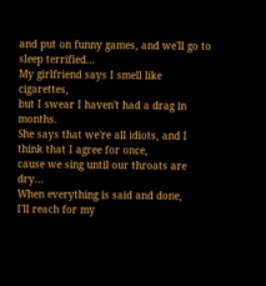and put on funny games, and we'll go to sleep terrified...
My girlfriend says I smell like cigarettes,
but I swear I haven't had a drag in months.
She says that we're all idiots, and I think that I agree for once,
cause we sing until our throats are dry...
When everything is said and done,
I'll reach for my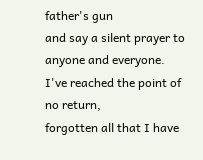father's gun
and say a silent prayer to anyone and everyone.
I've reached the point of no return,
forgotten all that I have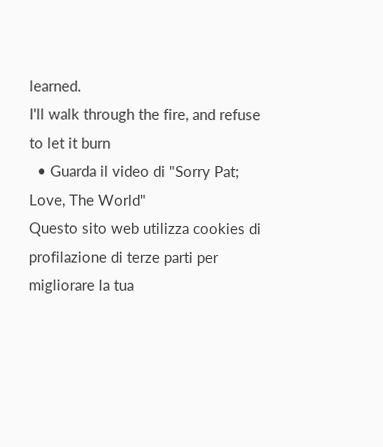learned.
I'll walk through the fire, and refuse to let it burn
  • Guarda il video di "Sorry Pat; Love, The World"
Questo sito web utilizza cookies di profilazione di terze parti per migliorare la tua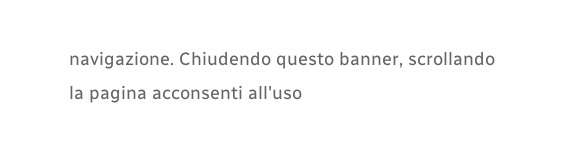navigazione. Chiudendo questo banner, scrollando la pagina acconsenti all'uso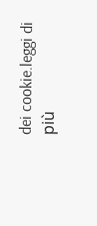dei cookie.leggi di più